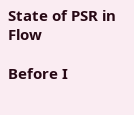State of PSR in Flow

Before I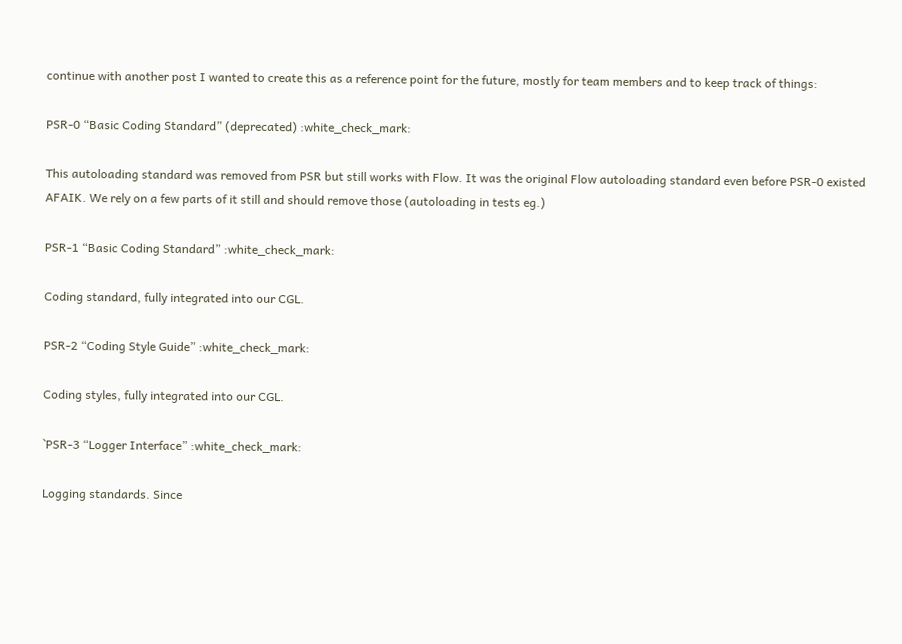continue with another post I wanted to create this as a reference point for the future, mostly for team members and to keep track of things:

PSR-0 “Basic Coding Standard” (deprecated) :white_check_mark:

This autoloading standard was removed from PSR but still works with Flow. It was the original Flow autoloading standard even before PSR-0 existed AFAIK. We rely on a few parts of it still and should remove those (autoloading in tests eg.)

PSR-1 “Basic Coding Standard” :white_check_mark:

Coding standard, fully integrated into our CGL.

PSR-2 “Coding Style Guide” :white_check_mark:

Coding styles, fully integrated into our CGL.

`PSR-3 “Logger Interface” :white_check_mark:

Logging standards. Since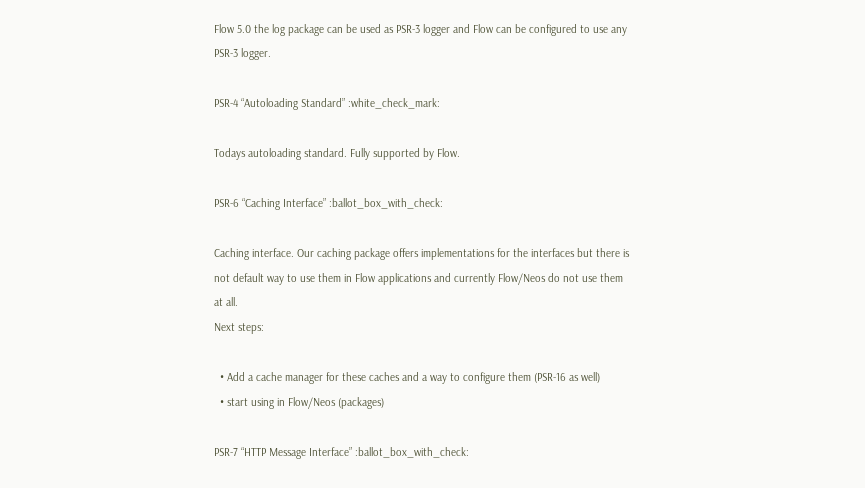Flow 5.0 the log package can be used as PSR-3 logger and Flow can be configured to use any PSR-3 logger.

PSR-4 “Autoloading Standard” :white_check_mark:

Todays autoloading standard. Fully supported by Flow.

PSR-6 “Caching Interface” :ballot_box_with_check:

Caching interface. Our caching package offers implementations for the interfaces but there is not default way to use them in Flow applications and currently Flow/Neos do not use them at all.
Next steps:

  • Add a cache manager for these caches and a way to configure them (PSR-16 as well)
  • start using in Flow/Neos (packages)

PSR-7 “HTTP Message Interface” :ballot_box_with_check: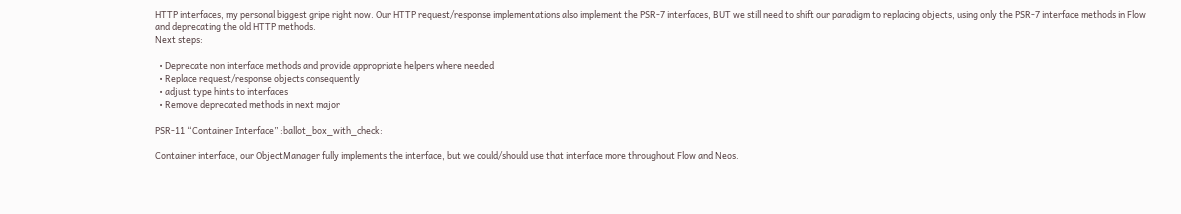HTTP interfaces, my personal biggest gripe right now. Our HTTP request/response implementations also implement the PSR-7 interfaces, BUT we still need to shift our paradigm to replacing objects, using only the PSR-7 interface methods in Flow and deprecating the old HTTP methods.
Next steps:

  • Deprecate non interface methods and provide appropriate helpers where needed
  • Replace request/response objects consequently
  • adjust type hints to interfaces
  • Remove deprecated methods in next major

PSR-11 “Container Interface” :ballot_box_with_check:

Container interface, our ObjectManager fully implements the interface, but we could/should use that interface more throughout Flow and Neos.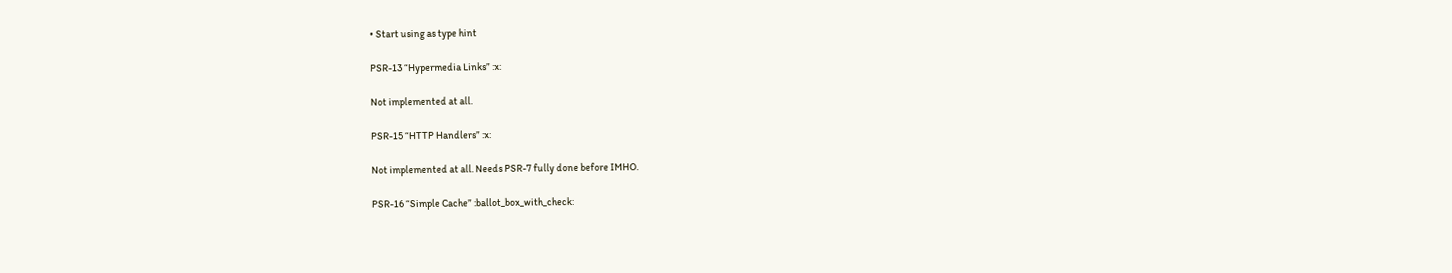• Start using as type hint

PSR-13 “Hypermedia Links” :x:

Not implemented at all.

PSR-15 “HTTP Handlers” :x:

Not implemented at all. Needs PSR-7 fully done before IMHO.

PSR-16 “Simple Cache” :ballot_box_with_check: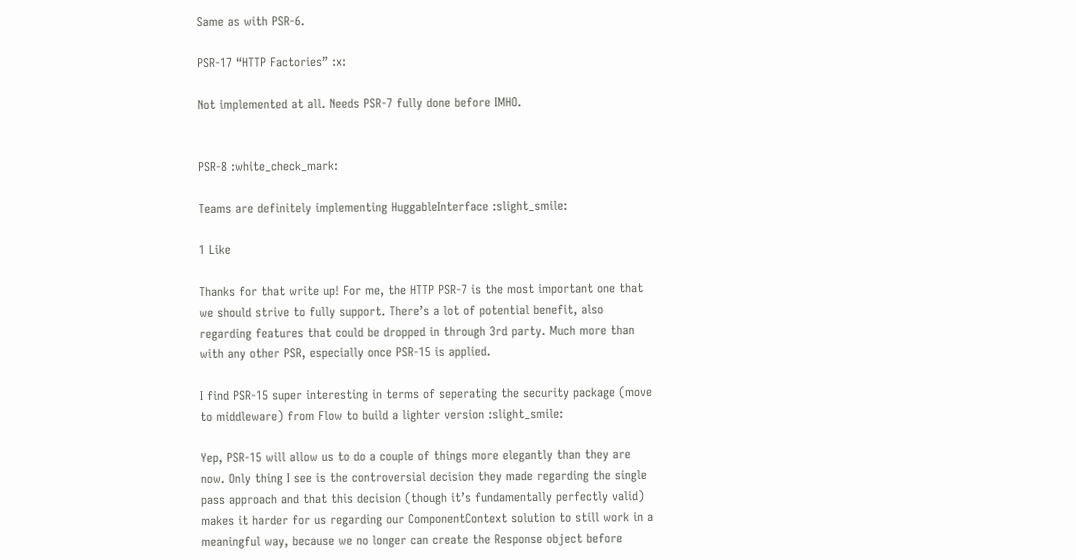Same as with PSR-6.

PSR-17 “HTTP Factories” :x:

Not implemented at all. Needs PSR-7 fully done before IMHO.


PSR-8 :white_check_mark:

Teams are definitely implementing HuggableInterface :slight_smile:

1 Like

Thanks for that write up! For me, the HTTP PSR-7 is the most important one that we should strive to fully support. There’s a lot of potential benefit, also regarding features that could be dropped in through 3rd party. Much more than with any other PSR, especially once PSR-15 is applied.

I find PSR-15 super interesting in terms of seperating the security package (move to middleware) from Flow to build a lighter version :slight_smile:

Yep, PSR-15 will allow us to do a couple of things more elegantly than they are now. Only thing I see is the controversial decision they made regarding the single pass approach and that this decision (though it’s fundamentally perfectly valid) makes it harder for us regarding our ComponentContext solution to still work in a meaningful way, because we no longer can create the Response object before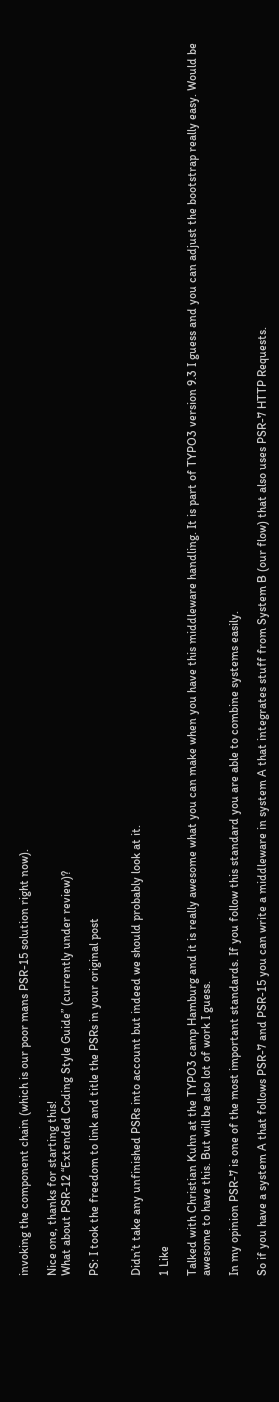invoking the component chain (which is our poor mans PSR-15 solution right now).

Nice one, thanks for starting this!
What about PSR-12 “Extended Coding Style Guide” (currently under review)?

PS: I took the freedom to link and title the PSRs in your original post


Didn’t take any unfinished PSRs into account but indeed we should probably look at it.

1 Like

Talked with Christian Kuhn at the TYPO3 camp Hamburg and it is really awesome what you can make when you have this middleware handling. It is part of TYPO3 version 9.3 I guess and you can adjust the bootstrap really easy. Would be awesome to have this. But will be also lot of work I guess.

In my opinion PSR-7 is one of the most important standards. If you follow this standard you are able to combine systems easily.

So if you have a system A that follows PSR-7 and PSR-15 you can write a middleware in system A that integrates stuff from System B (our flow) that also uses PSR-7 HTTP Requests.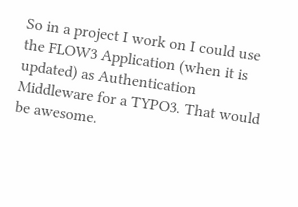So in a project I work on I could use the FLOW3 Application (when it is updated) as Authentication Middleware for a TYPO3. That would be awesome.